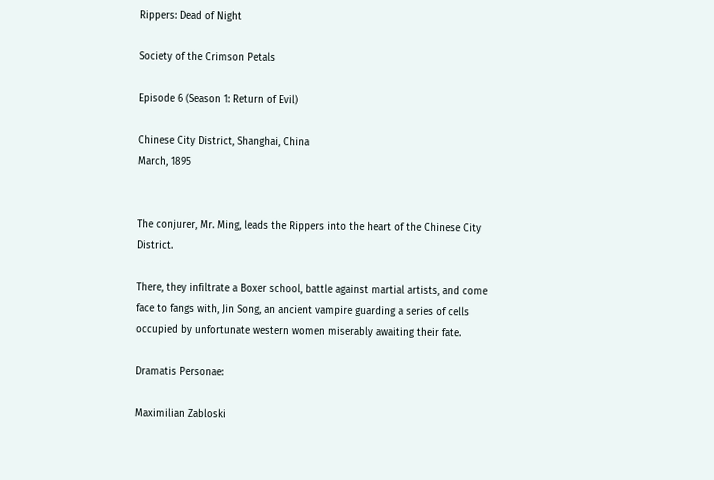Rippers: Dead of Night

Society of the Crimson Petals

Episode 6 (Season 1: Return of Evil)

Chinese City District, Shanghai, China
March, 1895


The conjurer, Mr. Ming, leads the Rippers into the heart of the Chinese City District.

There, they infiltrate a Boxer school, battle against martial artists, and come face to fangs with, Jin Song, an ancient vampire guarding a series of cells occupied by unfortunate western women miserably awaiting their fate.

Dramatis Personae:

Maximilian Zabloski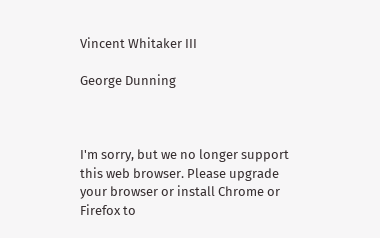Vincent Whitaker III

George Dunning



I'm sorry, but we no longer support this web browser. Please upgrade your browser or install Chrome or Firefox to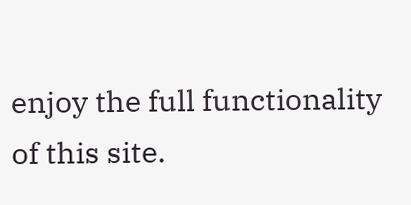enjoy the full functionality of this site.